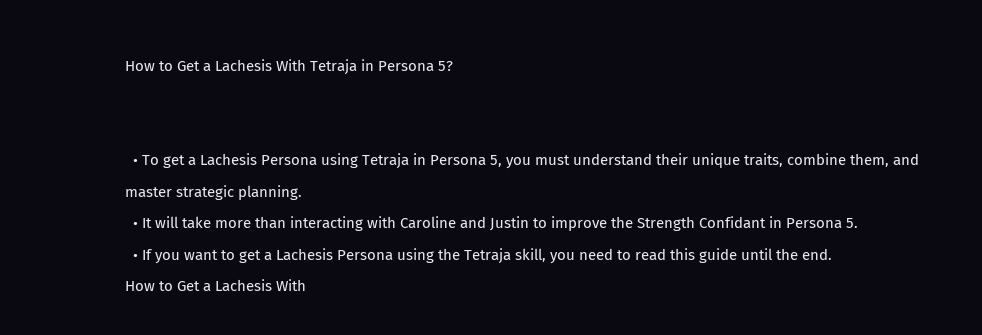How to Get a Lachesis With Tetraja in Persona 5?


  • To get a Lachesis Persona using Tetraja in Persona 5, you must understand their unique traits, combine them, and master strategic planning.
  • It will take more than interacting with Caroline and Justin to improve the Strength Confidant in Persona 5.
  • If you want to get a Lachesis Persona using the Tetraja skill, you need to read this guide until the end.
How to Get a Lachesis With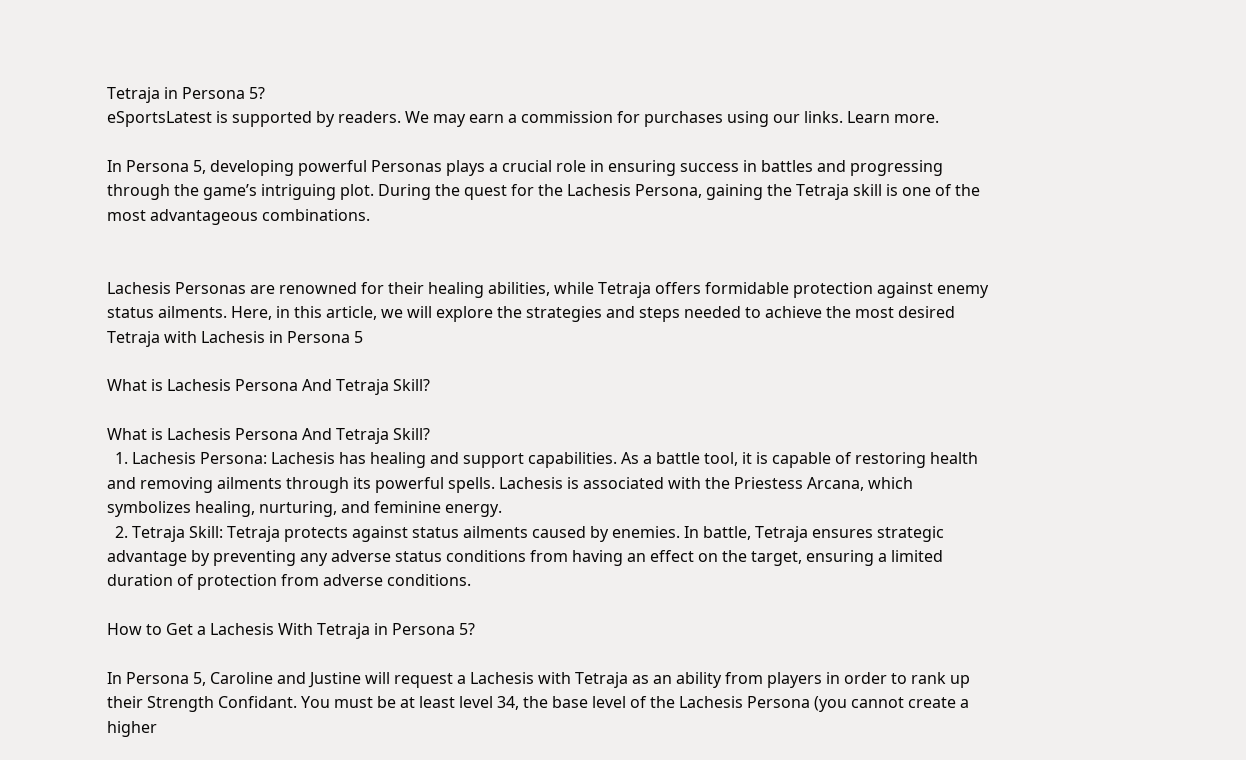Tetraja in Persona 5?
eSportsLatest is supported by readers. We may earn a commission for purchases using our links. Learn more.

In Persona 5, developing powerful Personas plays a crucial role in ensuring success in battles and progressing through the game’s intriguing plot. During the quest for the Lachesis Persona, gaining the Tetraja skill is one of the most advantageous combinations.


Lachesis Personas are renowned for their healing abilities, while Tetraja offers formidable protection against enemy status ailments. Here, in this article, we will explore the strategies and steps needed to achieve the most desired Tetraja with Lachesis in Persona 5

What is Lachesis Persona And Tetraja Skill?

What is Lachesis Persona And Tetraja Skill?
  1. Lachesis Persona: Lachesis has healing and support capabilities. As a battle tool, it is capable of restoring health and removing ailments through its powerful spells. Lachesis is associated with the Priestess Arcana, which symbolizes healing, nurturing, and feminine energy.
  2. Tetraja Skill: Tetraja protects against status ailments caused by enemies. In battle, Tetraja ensures strategic advantage by preventing any adverse status conditions from having an effect on the target, ensuring a limited duration of protection from adverse conditions.

How to Get a Lachesis With Tetraja in Persona 5?

In Persona 5, Caroline and Justine will request a Lachesis with Tetraja as an ability from players in order to rank up their Strength Confidant. You must be at least level 34, the base level of the Lachesis Persona (you cannot create a higher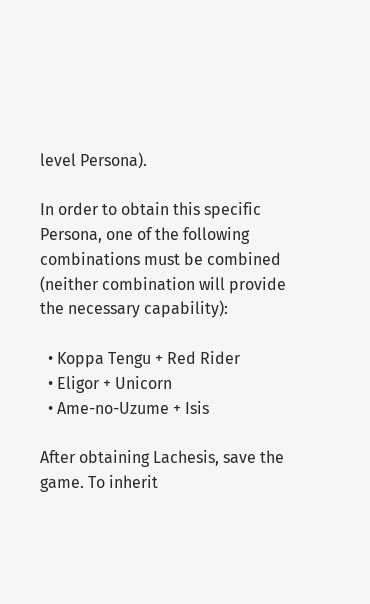level Persona).

In order to obtain this specific Persona, one of the following combinations must be combined (neither combination will provide the necessary capability):

  • Koppa Tengu + Red Rider
  • Eligor + Unicorn
  • Ame-no-Uzume + Isis

After obtaining Lachesis, save the game. To inherit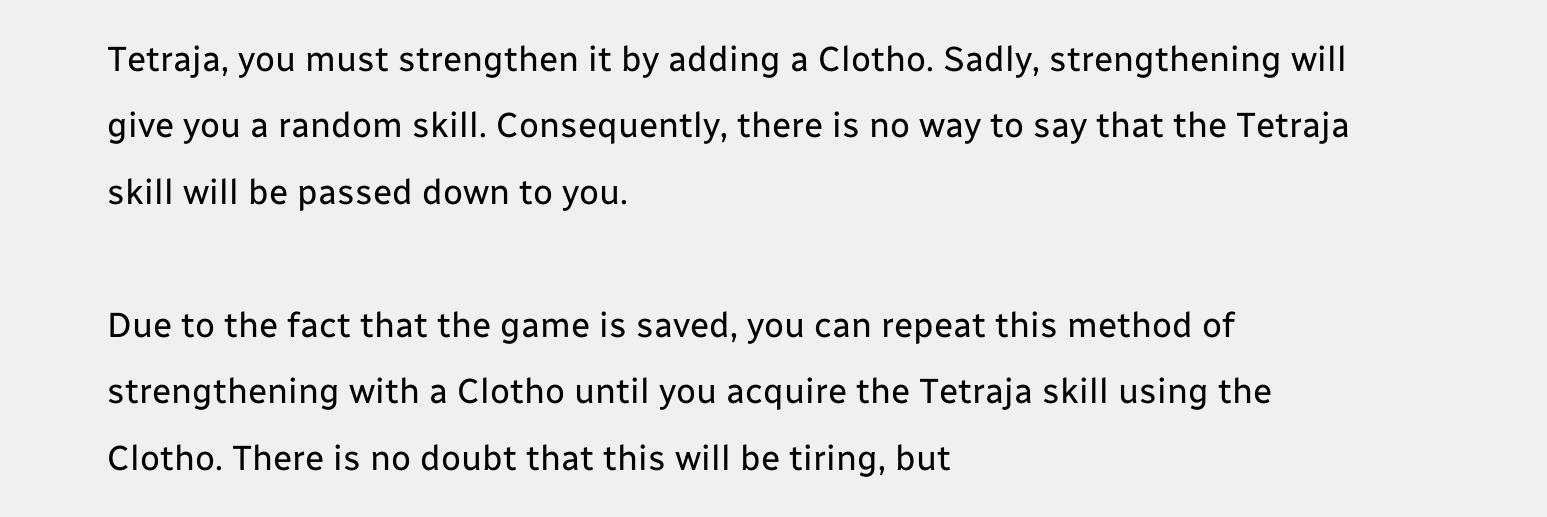Tetraja, you must strengthen it by adding a Clotho. Sadly, strengthening will give you a random skill. Consequently, there is no way to say that the Tetraja skill will be passed down to you.

Due to the fact that the game is saved, you can repeat this method of strengthening with a Clotho until you acquire the Tetraja skill using the Clotho. There is no doubt that this will be tiring, but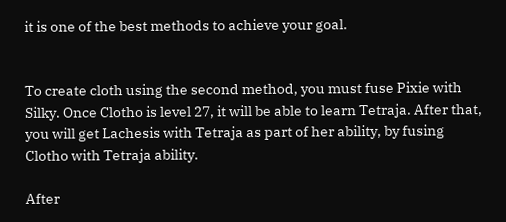it is one of the best methods to achieve your goal.


To create cloth using the second method, you must fuse Pixie with Silky. Once Clotho is level 27, it will be able to learn Tetraja. After that, you will get Lachesis with Tetraja as part of her ability, by fusing Clotho with Tetraja ability.

After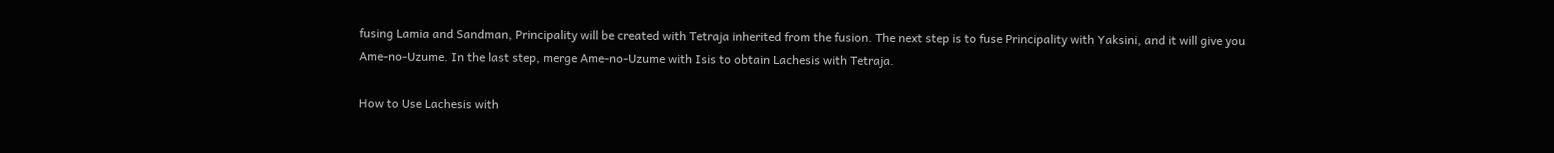fusing Lamia and Sandman, Principality will be created with Tetraja inherited from the fusion. The next step is to fuse Principality with Yaksini, and it will give you Ame-no-Uzume. In the last step, merge Ame-no-Uzume with Isis to obtain Lachesis with Tetraja.

How to Use Lachesis with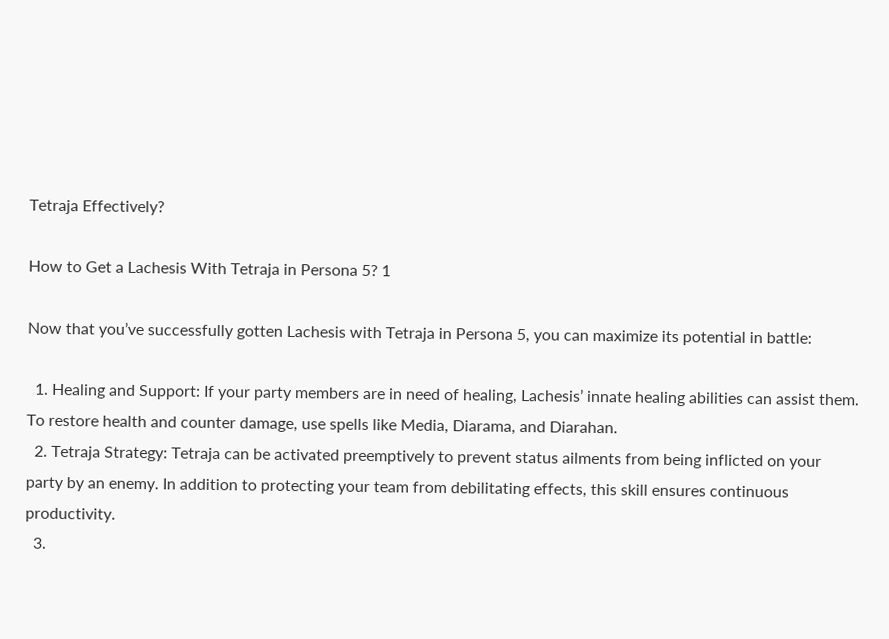Tetraja Effectively?

How to Get a Lachesis With Tetraja in Persona 5? 1

Now that you’ve successfully gotten Lachesis with Tetraja in Persona 5, you can maximize its potential in battle:

  1. Healing and Support: If your party members are in need of healing, Lachesis’ innate healing abilities can assist them. To restore health and counter damage, use spells like Media, Diarama, and Diarahan.
  2. Tetraja Strategy: Tetraja can be activated preemptively to prevent status ailments from being inflicted on your party by an enemy. In addition to protecting your team from debilitating effects, this skill ensures continuous productivity.
  3.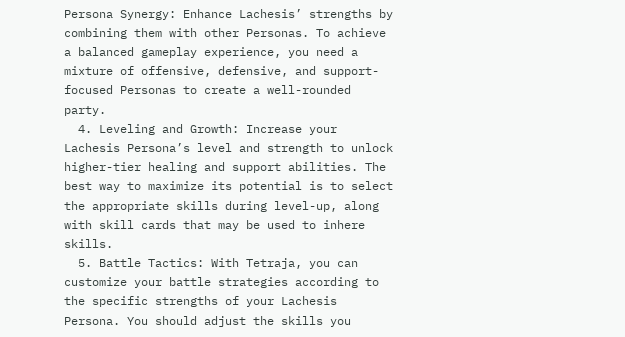Persona Synergy: Enhance Lachesis’ strengths by combining them with other Personas. To achieve a balanced gameplay experience, you need a mixture of offensive, defensive, and support-focused Personas to create a well-rounded party.
  4. Leveling and Growth: Increase your Lachesis Persona’s level and strength to unlock higher-tier healing and support abilities. The best way to maximize its potential is to select the appropriate skills during level-up, along with skill cards that may be used to inhere skills.
  5. Battle Tactics: With Tetraja, you can customize your battle strategies according to the specific strengths of your Lachesis Persona. You should adjust the skills you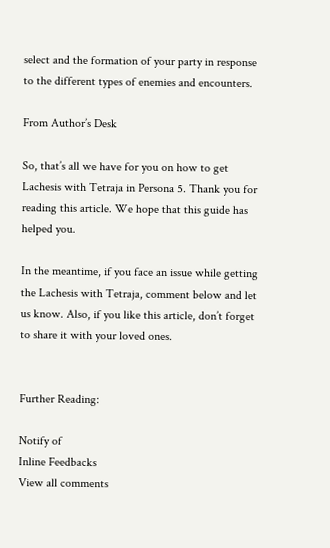select and the formation of your party in response to the different types of enemies and encounters.

From Author’s Desk

So, that’s all we have for you on how to get Lachesis with Tetraja in Persona 5. Thank you for reading this article. We hope that this guide has helped you.

In the meantime, if you face an issue while getting the Lachesis with Tetraja, comment below and let us know. Also, if you like this article, don’t forget to share it with your loved ones.


Further Reading:

Notify of
Inline Feedbacks
View all comments